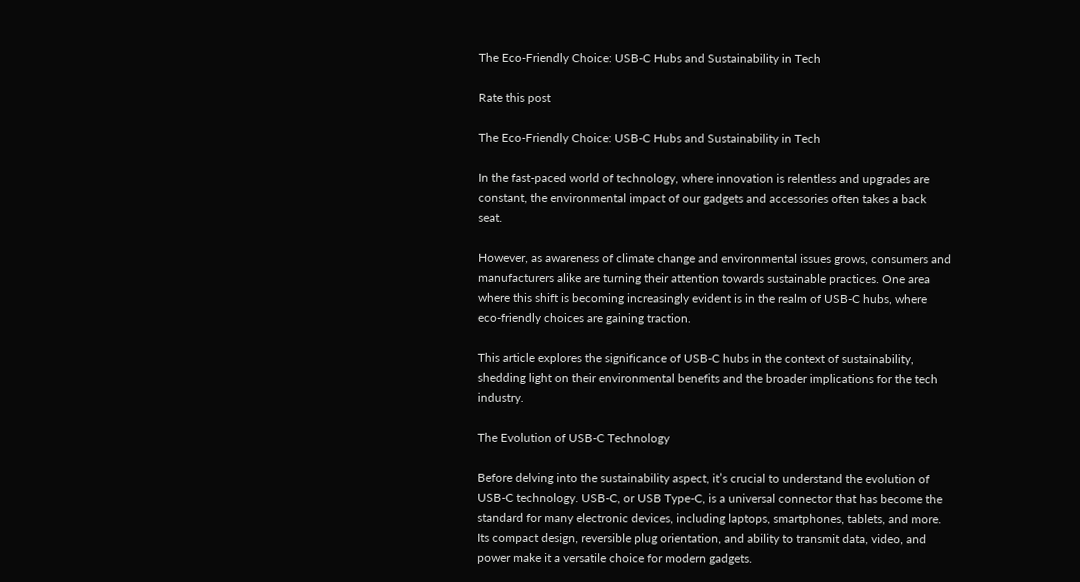The Eco-Friendly Choice: USB-C Hubs and Sustainability in Tech

Rate this post

The Eco-Friendly Choice: USB-C Hubs and Sustainability in Tech

In the fast-paced world of technology, where innovation is relentless and upgrades are constant, the environmental impact of our gadgets and accessories often takes a back seat.

However, as awareness of climate change and environmental issues grows, consumers and manufacturers alike are turning their attention towards sustainable practices. One area where this shift is becoming increasingly evident is in the realm of USB-C hubs, where eco-friendly choices are gaining traction.

This article explores the significance of USB-C hubs in the context of sustainability, shedding light on their environmental benefits and the broader implications for the tech industry.

The Evolution of USB-C Technology

Before delving into the sustainability aspect, it’s crucial to understand the evolution of USB-C technology. USB-C, or USB Type-C, is a universal connector that has become the standard for many electronic devices, including laptops, smartphones, tablets, and more. Its compact design, reversible plug orientation, and ability to transmit data, video, and power make it a versatile choice for modern gadgets.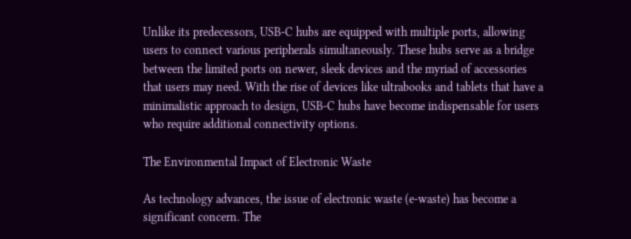Unlike its predecessors, USB-C hubs are equipped with multiple ports, allowing users to connect various peripherals simultaneously. These hubs serve as a bridge between the limited ports on newer, sleek devices and the myriad of accessories that users may need. With the rise of devices like ultrabooks and tablets that have a minimalistic approach to design, USB-C hubs have become indispensable for users who require additional connectivity options.

The Environmental Impact of Electronic Waste

As technology advances, the issue of electronic waste (e-waste) has become a significant concern. The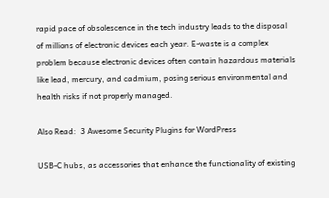rapid pace of obsolescence in the tech industry leads to the disposal of millions of electronic devices each year. E-waste is a complex problem because electronic devices often contain hazardous materials like lead, mercury, and cadmium, posing serious environmental and health risks if not properly managed.

Also Read:  3 Awesome Security Plugins for WordPress

USB-C hubs, as accessories that enhance the functionality of existing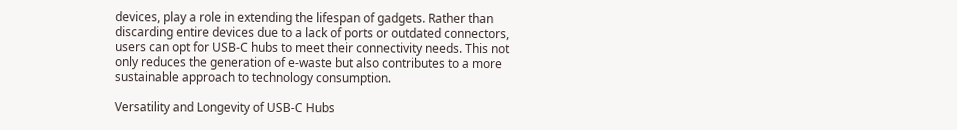devices, play a role in extending the lifespan of gadgets. Rather than discarding entire devices due to a lack of ports or outdated connectors, users can opt for USB-C hubs to meet their connectivity needs. This not only reduces the generation of e-waste but also contributes to a more sustainable approach to technology consumption.

Versatility and Longevity of USB-C Hubs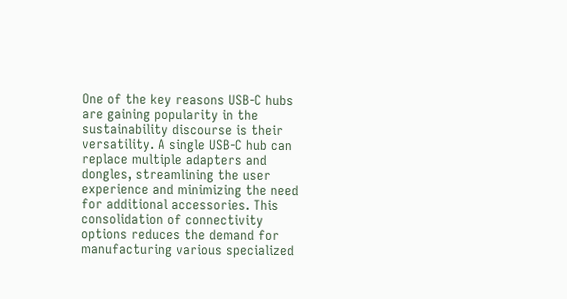One of the key reasons USB-C hubs are gaining popularity in the sustainability discourse is their versatility. A single USB-C hub can replace multiple adapters and dongles, streamlining the user experience and minimizing the need for additional accessories. This consolidation of connectivity options reduces the demand for manufacturing various specialized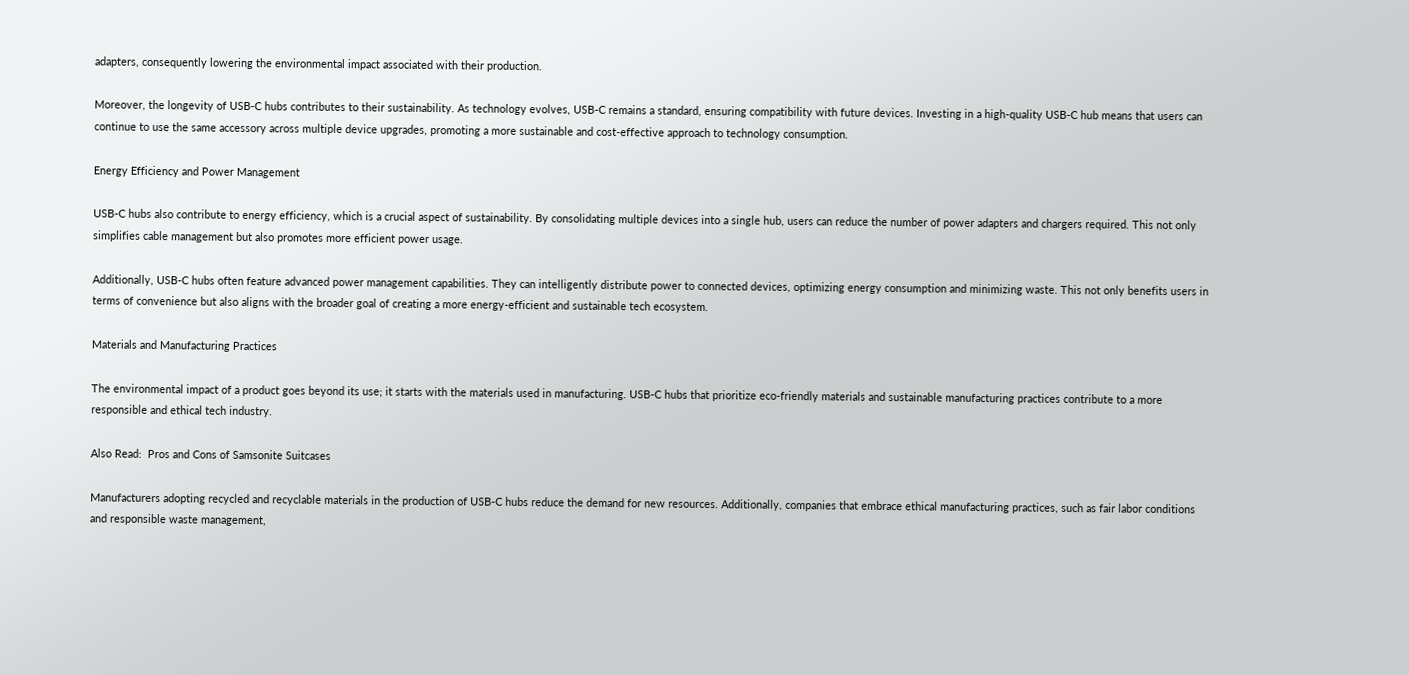adapters, consequently lowering the environmental impact associated with their production.

Moreover, the longevity of USB-C hubs contributes to their sustainability. As technology evolves, USB-C remains a standard, ensuring compatibility with future devices. Investing in a high-quality USB-C hub means that users can continue to use the same accessory across multiple device upgrades, promoting a more sustainable and cost-effective approach to technology consumption.

Energy Efficiency and Power Management

USB-C hubs also contribute to energy efficiency, which is a crucial aspect of sustainability. By consolidating multiple devices into a single hub, users can reduce the number of power adapters and chargers required. This not only simplifies cable management but also promotes more efficient power usage.

Additionally, USB-C hubs often feature advanced power management capabilities. They can intelligently distribute power to connected devices, optimizing energy consumption and minimizing waste. This not only benefits users in terms of convenience but also aligns with the broader goal of creating a more energy-efficient and sustainable tech ecosystem.

Materials and Manufacturing Practices

The environmental impact of a product goes beyond its use; it starts with the materials used in manufacturing. USB-C hubs that prioritize eco-friendly materials and sustainable manufacturing practices contribute to a more responsible and ethical tech industry.

Also Read:  Pros and Cons of Samsonite Suitcases

Manufacturers adopting recycled and recyclable materials in the production of USB-C hubs reduce the demand for new resources. Additionally, companies that embrace ethical manufacturing practices, such as fair labor conditions and responsible waste management,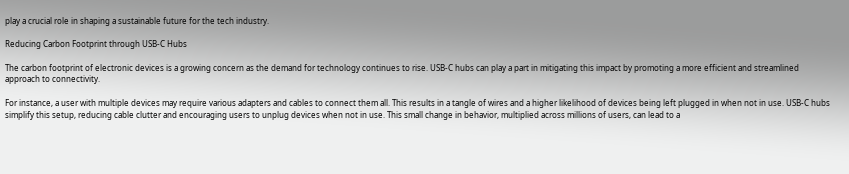play a crucial role in shaping a sustainable future for the tech industry.

Reducing Carbon Footprint through USB-C Hubs

The carbon footprint of electronic devices is a growing concern as the demand for technology continues to rise. USB-C hubs can play a part in mitigating this impact by promoting a more efficient and streamlined approach to connectivity.

For instance, a user with multiple devices may require various adapters and cables to connect them all. This results in a tangle of wires and a higher likelihood of devices being left plugged in when not in use. USB-C hubs simplify this setup, reducing cable clutter and encouraging users to unplug devices when not in use. This small change in behavior, multiplied across millions of users, can lead to a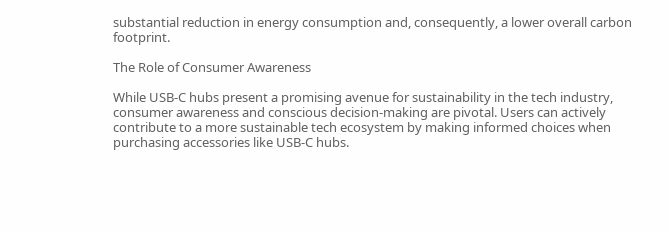substantial reduction in energy consumption and, consequently, a lower overall carbon footprint.

The Role of Consumer Awareness

While USB-C hubs present a promising avenue for sustainability in the tech industry, consumer awareness and conscious decision-making are pivotal. Users can actively contribute to a more sustainable tech ecosystem by making informed choices when purchasing accessories like USB-C hubs.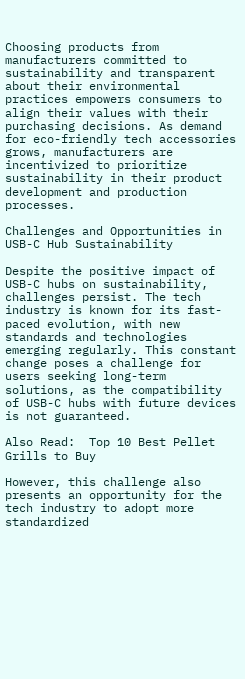Choosing products from manufacturers committed to sustainability and transparent about their environmental practices empowers consumers to align their values with their purchasing decisions. As demand for eco-friendly tech accessories grows, manufacturers are incentivized to prioritize sustainability in their product development and production processes.

Challenges and Opportunities in USB-C Hub Sustainability

Despite the positive impact of USB-C hubs on sustainability, challenges persist. The tech industry is known for its fast-paced evolution, with new standards and technologies emerging regularly. This constant change poses a challenge for users seeking long-term solutions, as the compatibility of USB-C hubs with future devices is not guaranteed.

Also Read:  Top 10 Best Pellet Grills to Buy

However, this challenge also presents an opportunity for the tech industry to adopt more standardized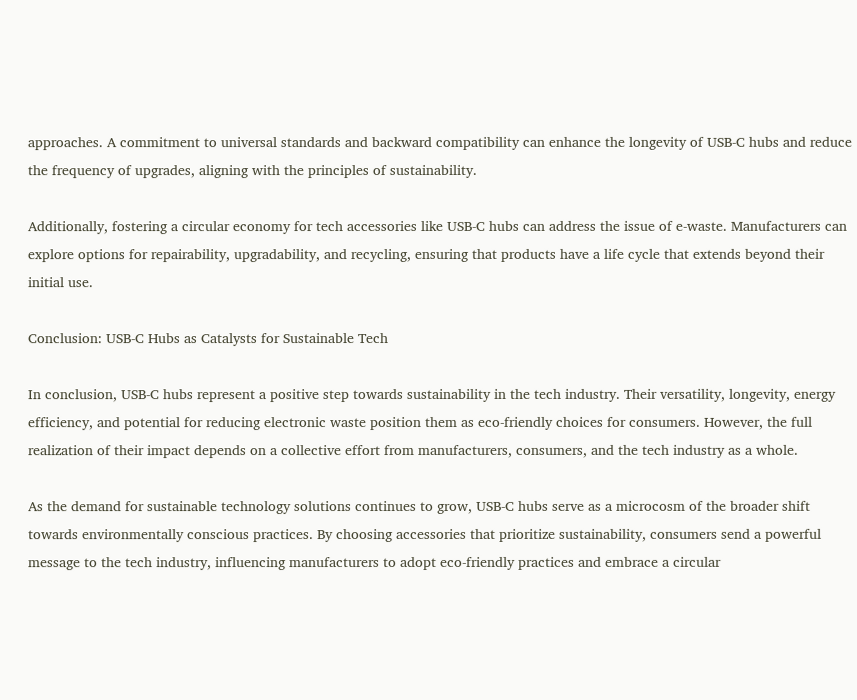approaches. A commitment to universal standards and backward compatibility can enhance the longevity of USB-C hubs and reduce the frequency of upgrades, aligning with the principles of sustainability.

Additionally, fostering a circular economy for tech accessories like USB-C hubs can address the issue of e-waste. Manufacturers can explore options for repairability, upgradability, and recycling, ensuring that products have a life cycle that extends beyond their initial use.

Conclusion: USB-C Hubs as Catalysts for Sustainable Tech

In conclusion, USB-C hubs represent a positive step towards sustainability in the tech industry. Their versatility, longevity, energy efficiency, and potential for reducing electronic waste position them as eco-friendly choices for consumers. However, the full realization of their impact depends on a collective effort from manufacturers, consumers, and the tech industry as a whole.

As the demand for sustainable technology solutions continues to grow, USB-C hubs serve as a microcosm of the broader shift towards environmentally conscious practices. By choosing accessories that prioritize sustainability, consumers send a powerful message to the tech industry, influencing manufacturers to adopt eco-friendly practices and embrace a circular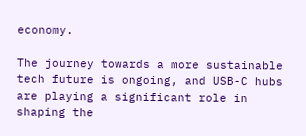economy.

The journey towards a more sustainable tech future is ongoing, and USB-C hubs are playing a significant role in shaping the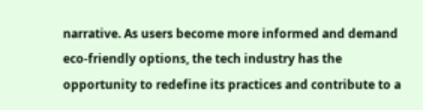narrative. As users become more informed and demand eco-friendly options, the tech industry has the opportunity to redefine its practices and contribute to a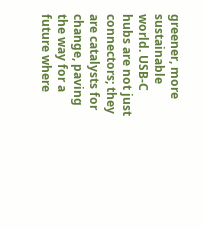greener, more sustainable world. USB-C hubs are not just connectors; they are catalysts for change, paving the way for a future where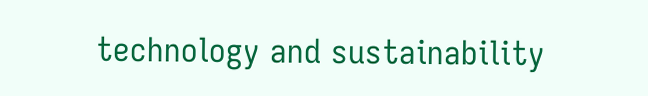technology and sustainability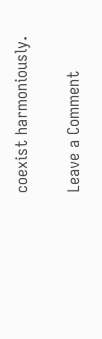coexist harmoniously.

Leave a Comment